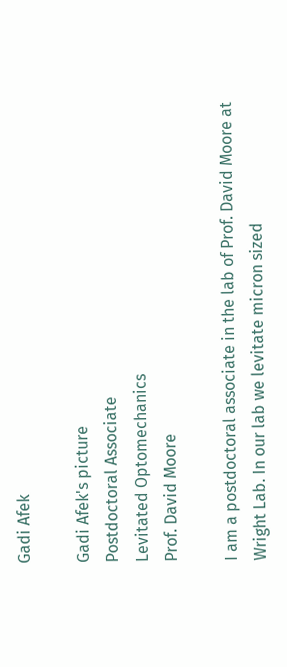Gadi Afek

Gadi Afek's picture
Postdoctoral Associate
Levitated Optomechanics
Prof. David Moore

I am a postdoctoral associate in the lab of Prof. David Moore at Wright Lab. In our lab we levitate micron sized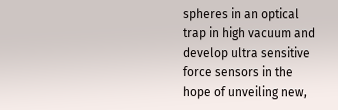spheres in an optical trap in high vacuum and develop ultra sensitive force sensors in the hope of unveiling new,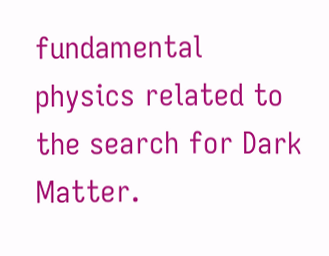fundamental physics related to the search for Dark Matter.